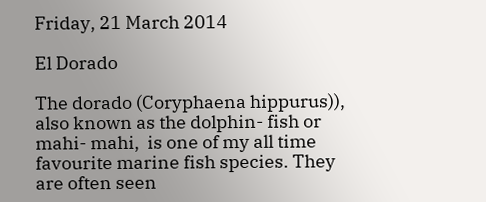Friday, 21 March 2014

El Dorado

The dorado (Coryphaena hippurus)), also known as the dolphin- fish or mahi- mahi,  is one of my all time favourite marine fish species. They are often seen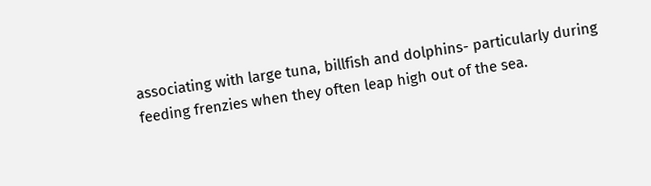associating with large tuna, billfish and dolphins- particularly during feeding frenzies when they often leap high out of the sea.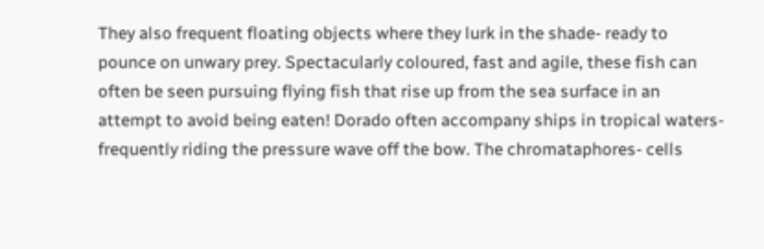They also frequent floating objects where they lurk in the shade- ready to pounce on unwary prey. Spectacularly coloured, fast and agile, these fish can often be seen pursuing flying fish that rise up from the sea surface in an attempt to avoid being eaten! Dorado often accompany ships in tropical waters- frequently riding the pressure wave off the bow. The chromataphores- cells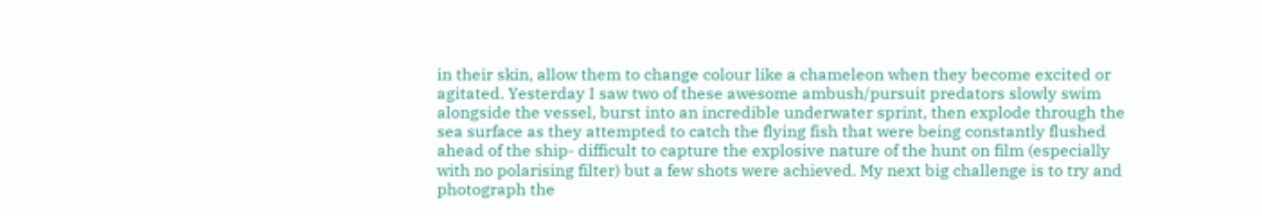in their skin, allow them to change colour like a chameleon when they become excited or agitated. Yesterday I saw two of these awesome ambush/pursuit predators slowly swim alongside the vessel, burst into an incredible underwater sprint, then explode through the sea surface as they attempted to catch the flying fish that were being constantly flushed ahead of the ship- difficult to capture the explosive nature of the hunt on film (especially with no polarising filter) but a few shots were achieved. My next big challenge is to try and photograph the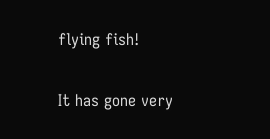flying fish!

It has gone very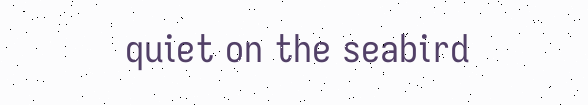quiet on the seabird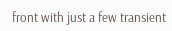front with just a few transient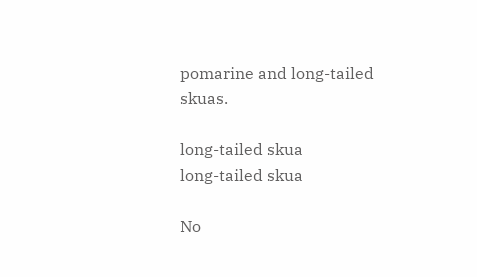pomarine and long-tailed skuas.

long-tailed skua
long-tailed skua

No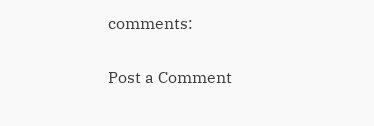comments:

Post a Comment